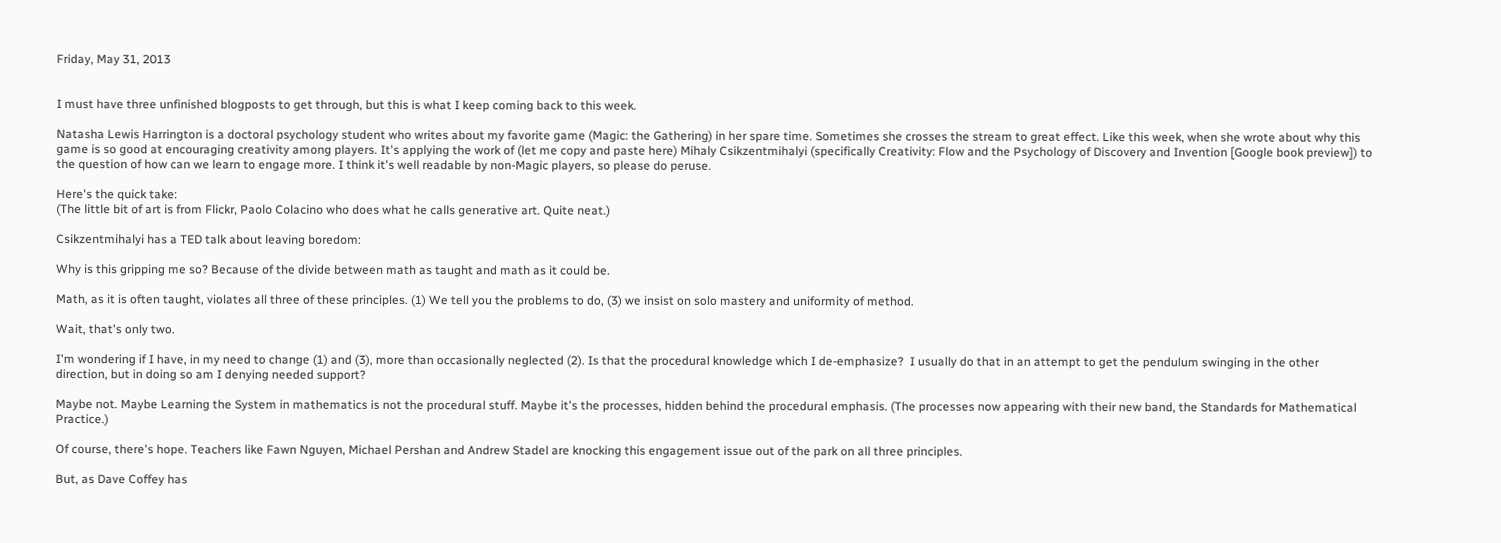Friday, May 31, 2013


I must have three unfinished blogposts to get through, but this is what I keep coming back to this week.

Natasha Lewis Harrington is a doctoral psychology student who writes about my favorite game (Magic: the Gathering) in her spare time. Sometimes she crosses the stream to great effect. Like this week, when she wrote about why this game is so good at encouraging creativity among players. It's applying the work of (let me copy and paste here) Mihaly Csikzentmihalyi (specifically Creativity: Flow and the Psychology of Discovery and Invention [Google book preview]) to the question of how can we learn to engage more. I think it's well readable by non-Magic players, so please do peruse.

Here's the quick take:
(The little bit of art is from Flickr, Paolo Colacino who does what he calls generative art. Quite neat.)

Csikzentmihalyi has a TED talk about leaving boredom:

Why is this gripping me so? Because of the divide between math as taught and math as it could be.

Math, as it is often taught, violates all three of these principles. (1) We tell you the problems to do, (3) we insist on solo mastery and uniformity of method.

Wait, that's only two.

I'm wondering if I have, in my need to change (1) and (3), more than occasionally neglected (2). Is that the procedural knowledge which I de-emphasize?  I usually do that in an attempt to get the pendulum swinging in the other direction, but in doing so am I denying needed support?

Maybe not. Maybe Learning the System in mathematics is not the procedural stuff. Maybe it's the processes, hidden behind the procedural emphasis. (The processes now appearing with their new band, the Standards for Mathematical Practice.)

Of course, there's hope. Teachers like Fawn Nguyen, Michael Pershan and Andrew Stadel are knocking this engagement issue out of the park on all three principles.

But, as Dave Coffey has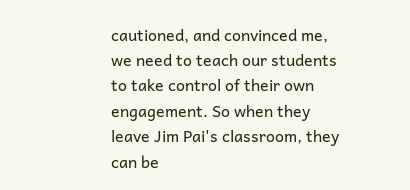cautioned, and convinced me, we need to teach our students to take control of their own engagement. So when they leave Jim Pai's classroom, they can be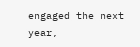engaged the next year,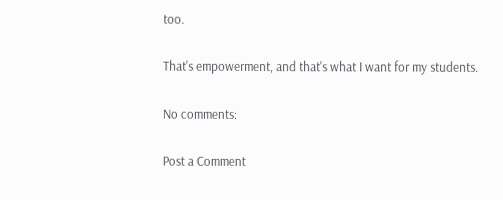too.

That's empowerment, and that's what I want for my students.

No comments:

Post a Comment